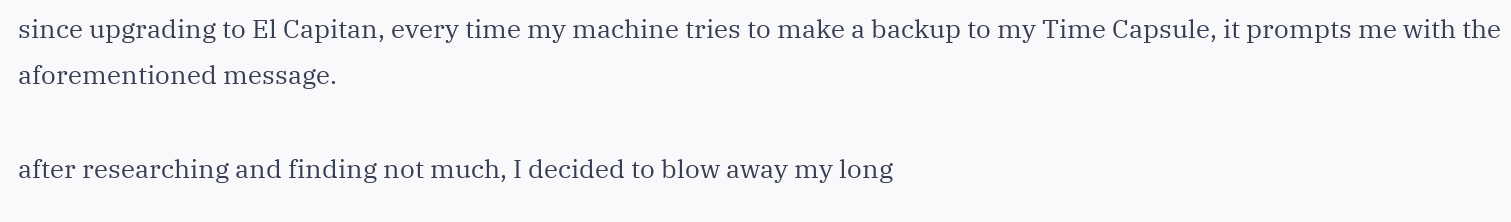since upgrading to El Capitan, every time my machine tries to make a backup to my Time Capsule, it prompts me with the aforementioned message.

after researching and finding not much, I decided to blow away my long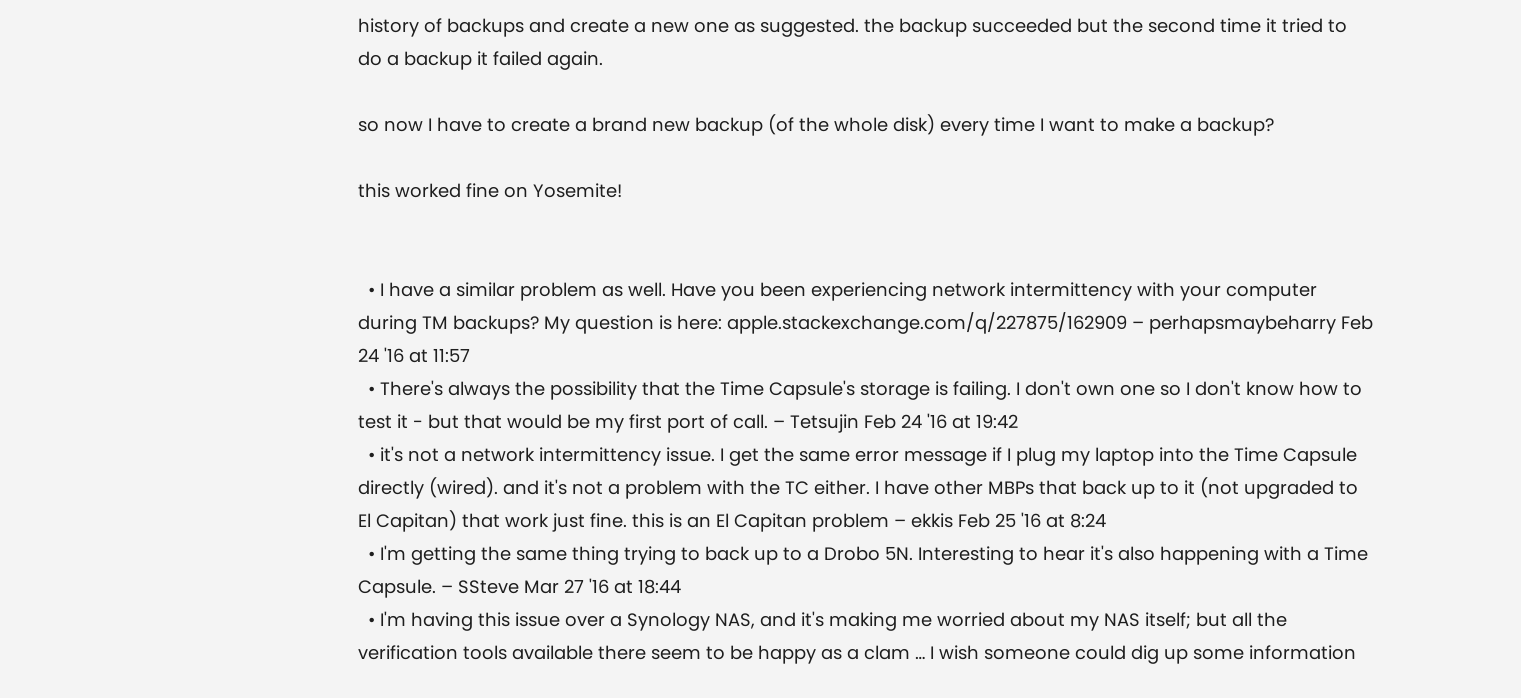history of backups and create a new one as suggested. the backup succeeded but the second time it tried to do a backup it failed again.

so now I have to create a brand new backup (of the whole disk) every time I want to make a backup?

this worked fine on Yosemite!


  • I have a similar problem as well. Have you been experiencing network intermittency with your computer during TM backups? My question is here: apple.stackexchange.com/q/227875/162909 – perhapsmaybeharry Feb 24 '16 at 11:57
  • There's always the possibility that the Time Capsule's storage is failing. I don't own one so I don't know how to test it - but that would be my first port of call. – Tetsujin Feb 24 '16 at 19:42
  • it's not a network intermittency issue. I get the same error message if I plug my laptop into the Time Capsule directly (wired). and it's not a problem with the TC either. I have other MBPs that back up to it (not upgraded to El Capitan) that work just fine. this is an El Capitan problem – ekkis Feb 25 '16 at 8:24
  • I'm getting the same thing trying to back up to a Drobo 5N. Interesting to hear it's also happening with a Time Capsule. – SSteve Mar 27 '16 at 18:44
  • I'm having this issue over a Synology NAS, and it's making me worried about my NAS itself; but all the verification tools available there seem to be happy as a clam … I wish someone could dig up some information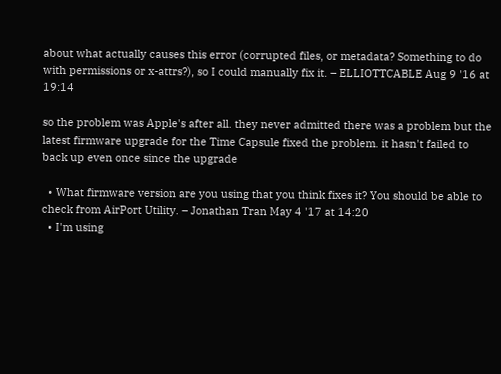about what actually causes this error (corrupted files, or metadata? Something to do with permissions or x-attrs?), so I could manually fix it. – ELLIOTTCABLE Aug 9 '16 at 19:14

so the problem was Apple's after all. they never admitted there was a problem but the latest firmware upgrade for the Time Capsule fixed the problem. it hasn't failed to back up even once since the upgrade

  • What firmware version are you using that you think fixes it? You should be able to check from AirPort Utility. – Jonathan Tran May 4 '17 at 14:20
  • I'm using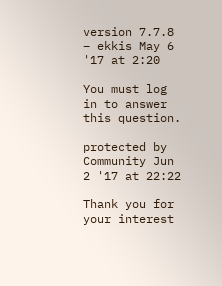version 7.7.8 – ekkis May 6 '17 at 2:20

You must log in to answer this question.

protected by Community Jun 2 '17 at 22:22

Thank you for your interest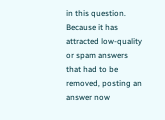in this question. Because it has attracted low-quality or spam answers that had to be removed, posting an answer now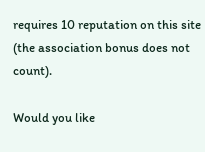requires 10 reputation on this site (the association bonus does not count).

Would you like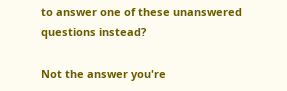to answer one of these unanswered questions instead?

Not the answer you're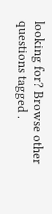looking for? Browse other questions tagged .